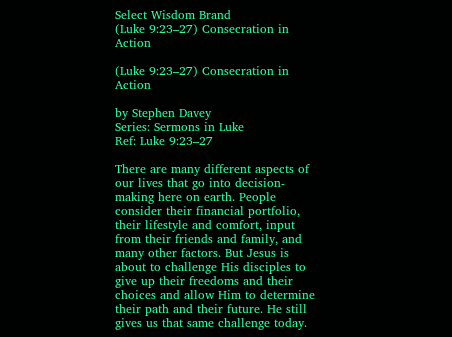Select Wisdom Brand
(Luke 9:23–27) Consecration in Action

(Luke 9:23–27) Consecration in Action

by Stephen Davey
Series: Sermons in Luke
Ref: Luke 9:23–27

There are many different aspects of our lives that go into decision-making here on earth. People consider their financial portfolio, their lifestyle and comfort, input from their friends and family, and many other factors. But Jesus is about to challenge His disciples to give up their freedoms and their choices and allow Him to determine their path and their future. He still gives us that same challenge today.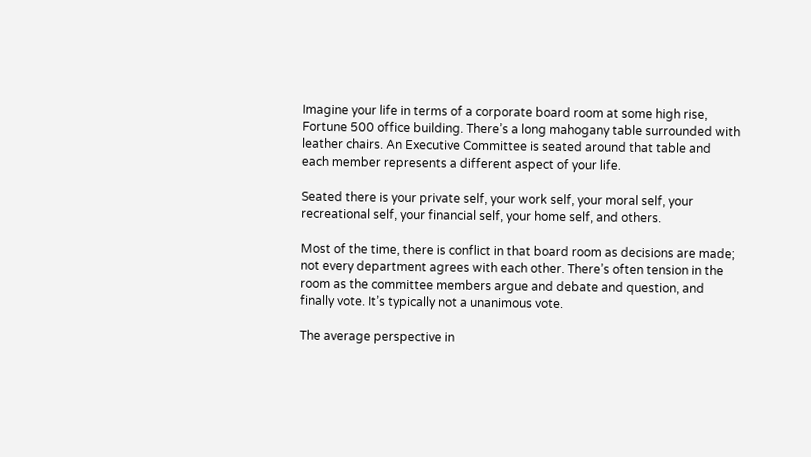Imagine your life in terms of a corporate board room at some high rise, Fortune 500 office building. There’s a long mahogany table surrounded with leather chairs. An Executive Committee is seated around that table and each member represents a different aspect of your life.

Seated there is your private self, your work self, your moral self, your recreational self, your financial self, your home self, and others.

Most of the time, there is conflict in that board room as decisions are made; not every department agrees with each other. There’s often tension in the room as the committee members argue and debate and question, and finally vote. It’s typically not a unanimous vote.

The average perspective in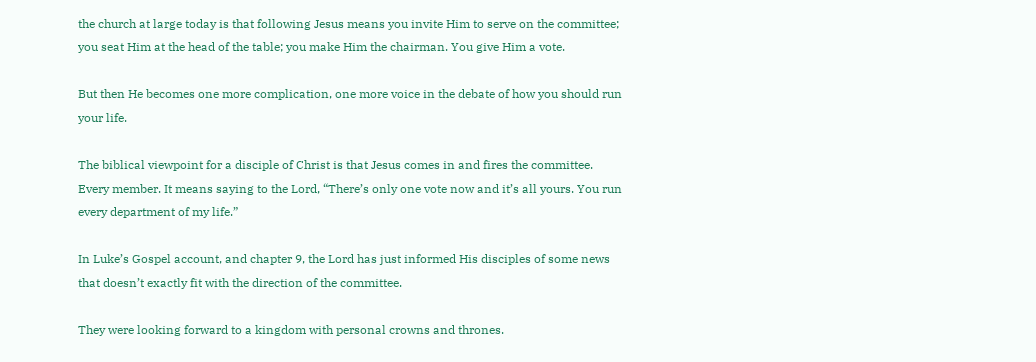the church at large today is that following Jesus means you invite Him to serve on the committee; you seat Him at the head of the table; you make Him the chairman. You give Him a vote.

But then He becomes one more complication, one more voice in the debate of how you should run your life.

The biblical viewpoint for a disciple of Christ is that Jesus comes in and fires the committee. Every member. It means saying to the Lord, “There’s only one vote now and it’s all yours. You run every department of my life.”

In Luke’s Gospel account, and chapter 9, the Lord has just informed His disciples of some news that doesn’t exactly fit with the direction of the committee.

They were looking forward to a kingdom with personal crowns and thrones.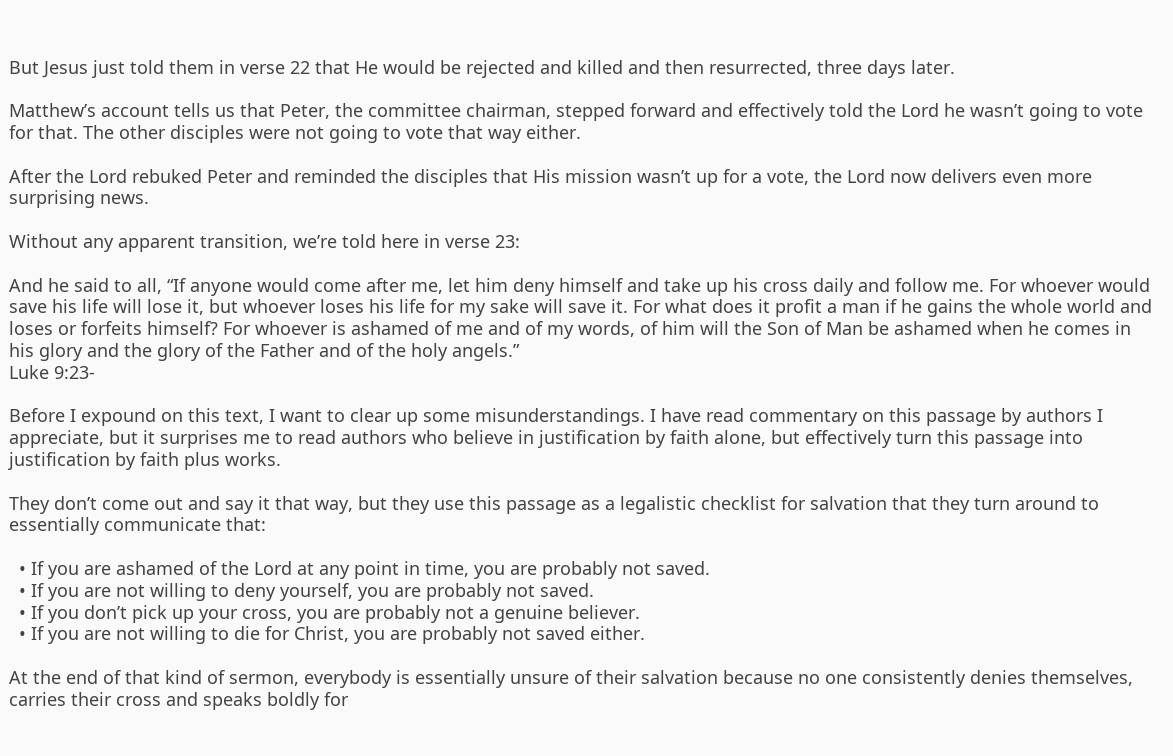But Jesus just told them in verse 22 that He would be rejected and killed and then resurrected, three days later.

Matthew’s account tells us that Peter, the committee chairman, stepped forward and effectively told the Lord he wasn’t going to vote for that. The other disciples were not going to vote that way either.

After the Lord rebuked Peter and reminded the disciples that His mission wasn’t up for a vote, the Lord now delivers even more surprising news.

Without any apparent transition, we’re told here in verse 23:

And he said to all, “If anyone would come after me, let him deny himself and take up his cross daily and follow me. For whoever would save his life will lose it, but whoever loses his life for my sake will save it. For what does it profit a man if he gains the whole world and loses or forfeits himself? For whoever is ashamed of me and of my words, of him will the Son of Man be ashamed when he comes in his glory and the glory of the Father and of the holy angels.”
Luke 9:23-

Before I expound on this text, I want to clear up some misunderstandings. I have read commentary on this passage by authors I appreciate, but it surprises me to read authors who believe in justification by faith alone, but effectively turn this passage into justification by faith plus works.

They don’t come out and say it that way, but they use this passage as a legalistic checklist for salvation that they turn around to essentially communicate that:

  • If you are ashamed of the Lord at any point in time, you are probably not saved.
  • If you are not willing to deny yourself, you are probably not saved.
  • If you don’t pick up your cross, you are probably not a genuine believer.
  • If you are not willing to die for Christ, you are probably not saved either.

At the end of that kind of sermon, everybody is essentially unsure of their salvation because no one consistently denies themselves, carries their cross and speaks boldly for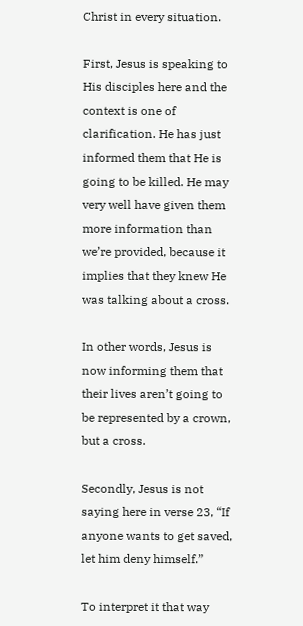Christ in every situation.

First, Jesus is speaking to His disciples here and the context is one of clarification. He has just informed them that He is going to be killed. He may very well have given them more information than we’re provided, because it implies that they knew He was talking about a cross.

In other words, Jesus is now informing them that their lives aren’t going to be represented by a crown, but a cross.

Secondly, Jesus is not saying here in verse 23, “If anyone wants to get saved, let him deny himself.”

To interpret it that way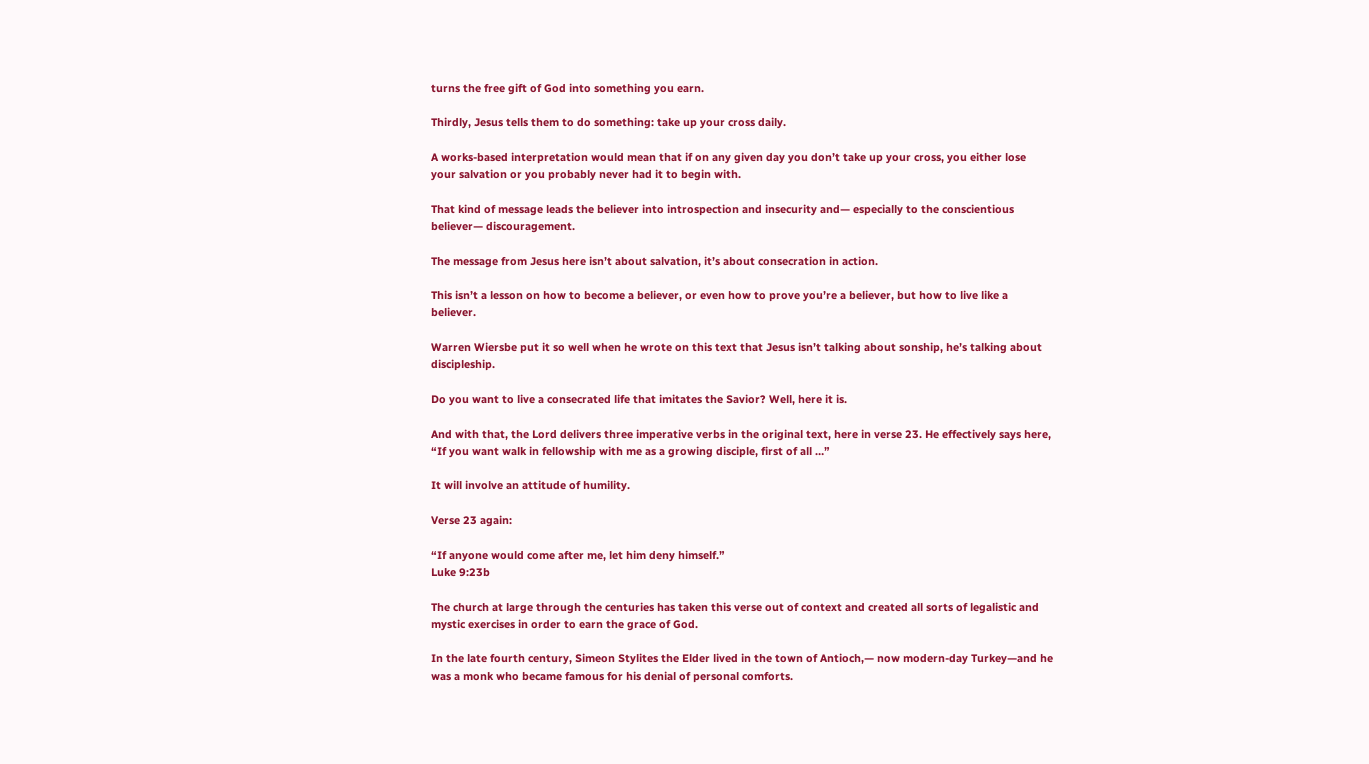turns the free gift of God into something you earn.

Thirdly, Jesus tells them to do something: take up your cross daily.

A works-based interpretation would mean that if on any given day you don’t take up your cross, you either lose your salvation or you probably never had it to begin with.

That kind of message leads the believer into introspection and insecurity and— especially to the conscientious believer— discouragement.

The message from Jesus here isn’t about salvation, it’s about consecration in action.

This isn’t a lesson on how to become a believer, or even how to prove you’re a believer, but how to live like a believer.

Warren Wiersbe put it so well when he wrote on this text that Jesus isn’t talking about sonship, he’s talking about discipleship.

Do you want to live a consecrated life that imitates the Savior? Well, here it is.

And with that, the Lord delivers three imperative verbs in the original text, here in verse 23. He effectively says here, “If you want walk in fellowship with me as a growing disciple, first of all …”

It will involve an attitude of humility.

Verse 23 again:

“If anyone would come after me, let him deny himself.”
Luke 9:23b

The church at large through the centuries has taken this verse out of context and created all sorts of legalistic and mystic exercises in order to earn the grace of God.

In the late fourth century, Simeon Stylites the Elder lived in the town of Antioch‚— now modern-day Turkey—and he was a monk who became famous for his denial of personal comforts.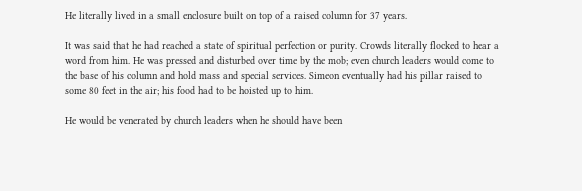He literally lived in a small enclosure built on top of a raised column for 37 years.

It was said that he had reached a state of spiritual perfection or purity. Crowds literally flocked to hear a word from him. He was pressed and disturbed over time by the mob; even church leaders would come to the base of his column and hold mass and special services. Simeon eventually had his pillar raised to some 80 feet in the air; his food had to be hoisted up to him.

He would be venerated by church leaders when he should have been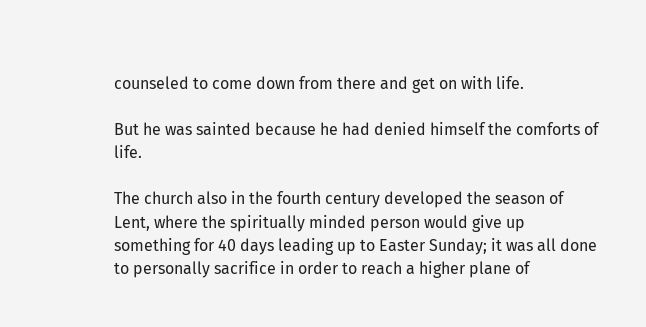counseled to come down from there and get on with life.

But he was sainted because he had denied himself the comforts of life.

The church also in the fourth century developed the season of Lent, where the spiritually minded person would give up something for 40 days leading up to Easter Sunday; it was all done to personally sacrifice in order to reach a higher plane of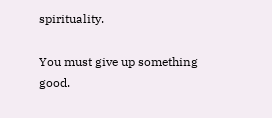spirituality.

You must give up something good.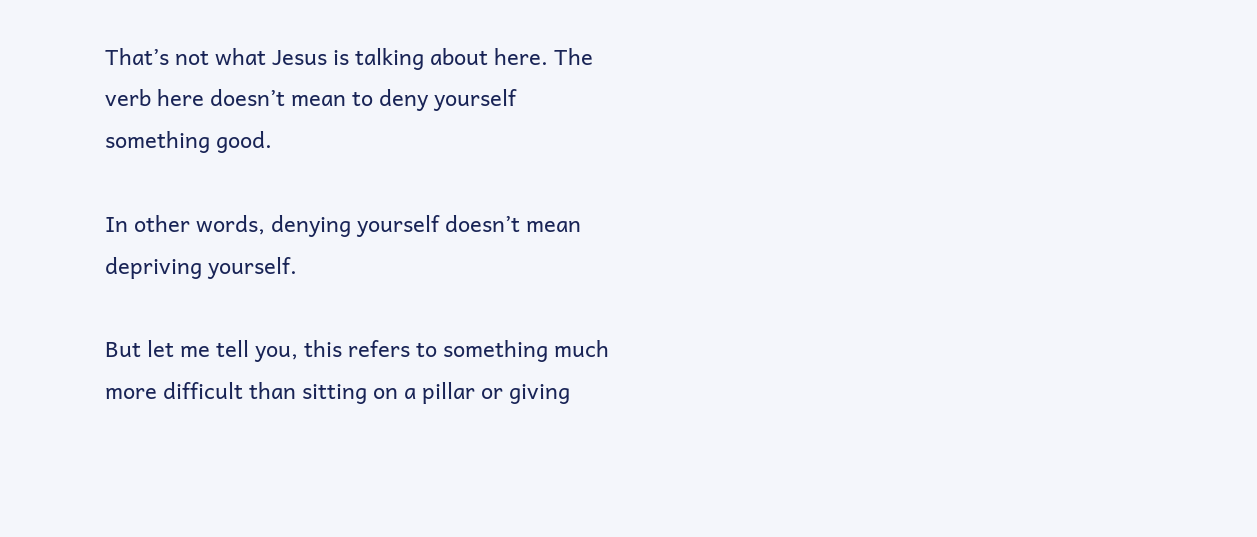That’s not what Jesus is talking about here. The verb here doesn’t mean to deny yourself something good.

In other words, denying yourself doesn’t mean depriving yourself.

But let me tell you, this refers to something much more difficult than sitting on a pillar or giving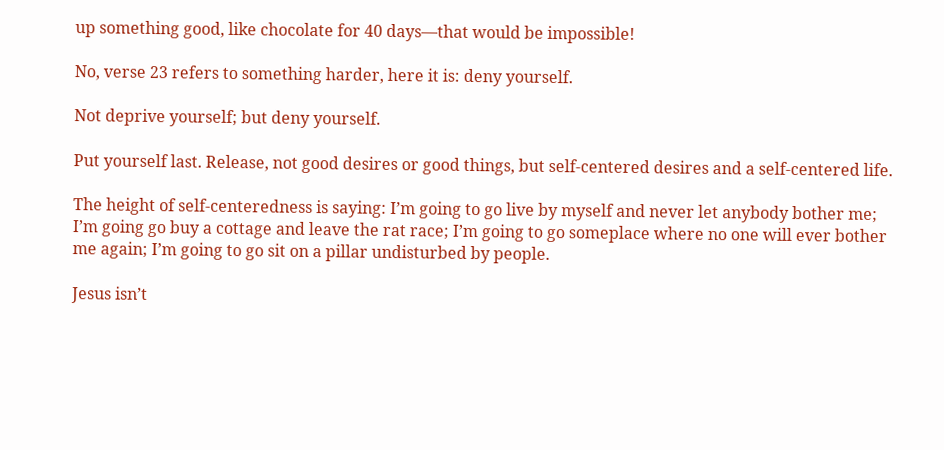up something good, like chocolate for 40 days—that would be impossible!

No, verse 23 refers to something harder, here it is: deny yourself.

Not deprive yourself; but deny yourself.

Put yourself last. Release, not good desires or good things, but self-centered desires and a self-centered life.

The height of self-centeredness is saying: I’m going to go live by myself and never let anybody bother me; I’m going go buy a cottage and leave the rat race; I’m going to go someplace where no one will ever bother me again; I’m going to go sit on a pillar undisturbed by people.

Jesus isn’t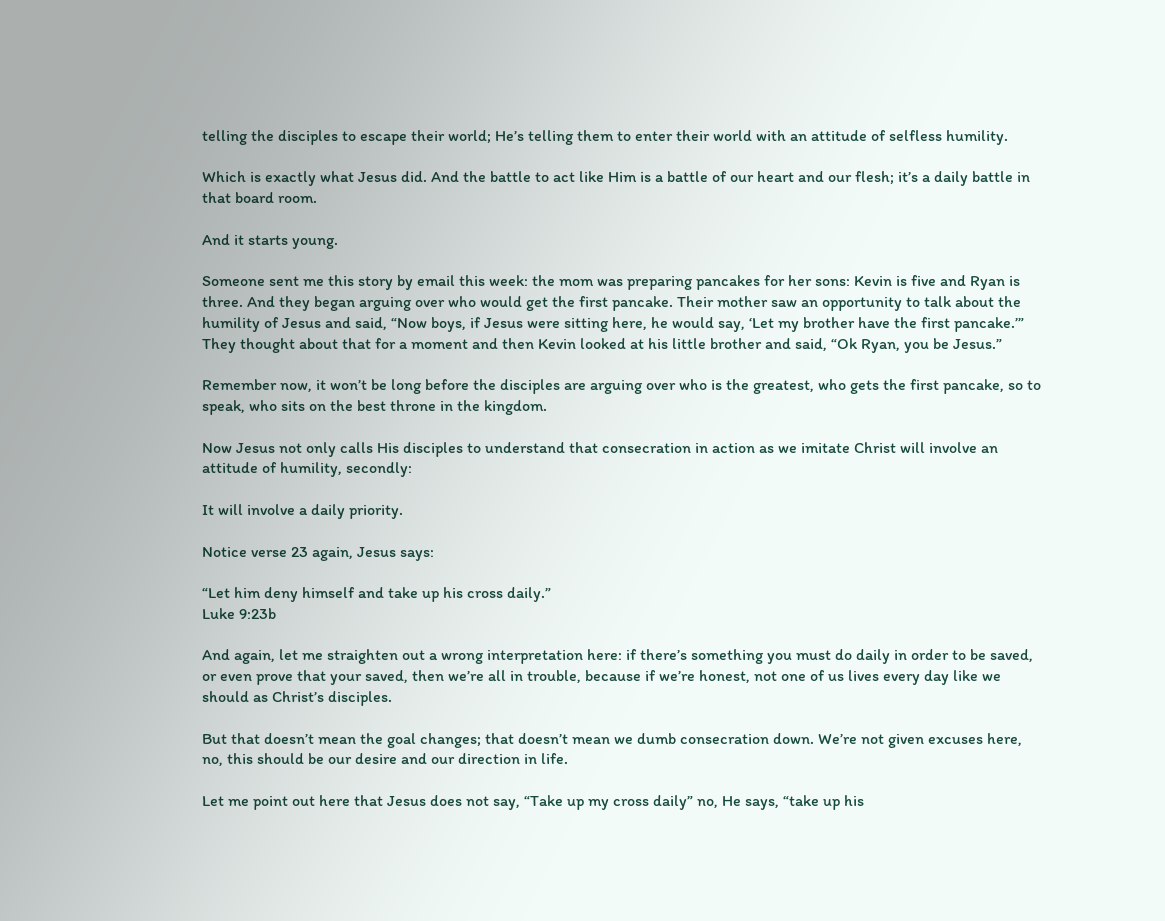telling the disciples to escape their world; He’s telling them to enter their world with an attitude of selfless humility.

Which is exactly what Jesus did. And the battle to act like Him is a battle of our heart and our flesh; it’s a daily battle in that board room.

And it starts young.

Someone sent me this story by email this week: the mom was preparing pancakes for her sons: Kevin is five and Ryan is three. And they began arguing over who would get the first pancake. Their mother saw an opportunity to talk about the humility of Jesus and said, “Now boys, if Jesus were sitting here, he would say, ‘Let my brother have the first pancake.’” They thought about that for a moment and then Kevin looked at his little brother and said, “Ok Ryan, you be Jesus.”

Remember now, it won’t be long before the disciples are arguing over who is the greatest, who gets the first pancake, so to speak, who sits on the best throne in the kingdom.

Now Jesus not only calls His disciples to understand that consecration in action as we imitate Christ will involve an attitude of humility, secondly:

It will involve a daily priority.

Notice verse 23 again, Jesus says:

“Let him deny himself and take up his cross daily.”
Luke 9:23b

And again, let me straighten out a wrong interpretation here: if there’s something you must do daily in order to be saved, or even prove that your saved, then we’re all in trouble, because if we’re honest, not one of us lives every day like we should as Christ’s disciples.

But that doesn’t mean the goal changes; that doesn’t mean we dumb consecration down. We’re not given excuses here, no, this should be our desire and our direction in life.

Let me point out here that Jesus does not say, “Take up my cross daily” no, He says, “take up his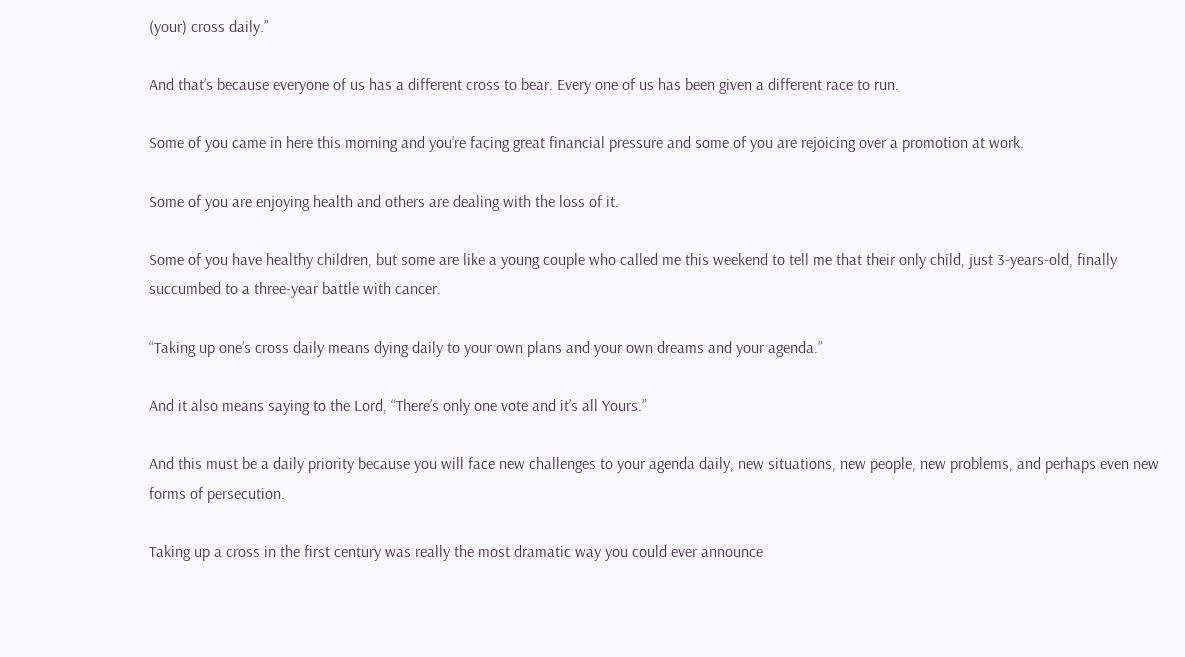(your) cross daily.”

And that’s because everyone of us has a different cross to bear. Every one of us has been given a different race to run.

Some of you came in here this morning and you’re facing great financial pressure and some of you are rejoicing over a promotion at work.

Some of you are enjoying health and others are dealing with the loss of it.

Some of you have healthy children, but some are like a young couple who called me this weekend to tell me that their only child, just 3-years-old, finally succumbed to a three-year battle with cancer.

“Taking up one’s cross daily means dying daily to your own plans and your own dreams and your agenda.”

And it also means saying to the Lord, “There’s only one vote and it’s all Yours.”

And this must be a daily priority because you will face new challenges to your agenda daily, new situations, new people, new problems, and perhaps even new forms of persecution.

Taking up a cross in the first century was really the most dramatic way you could ever announce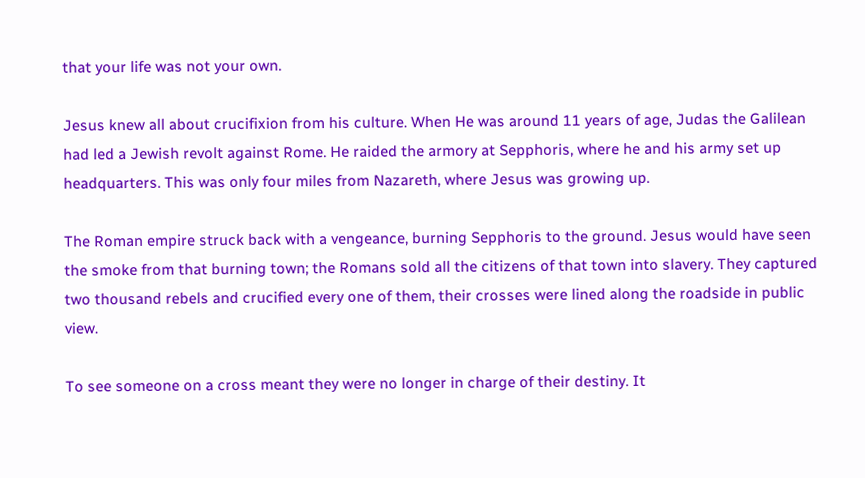that your life was not your own.

Jesus knew all about crucifixion from his culture. When He was around 11 years of age, Judas the Galilean had led a Jewish revolt against Rome. He raided the armory at Sepphoris, where he and his army set up headquarters. This was only four miles from Nazareth, where Jesus was growing up.

The Roman empire struck back with a vengeance, burning Sepphoris to the ground. Jesus would have seen the smoke from that burning town; the Romans sold all the citizens of that town into slavery. They captured two thousand rebels and crucified every one of them, their crosses were lined along the roadside in public view.

To see someone on a cross meant they were no longer in charge of their destiny. It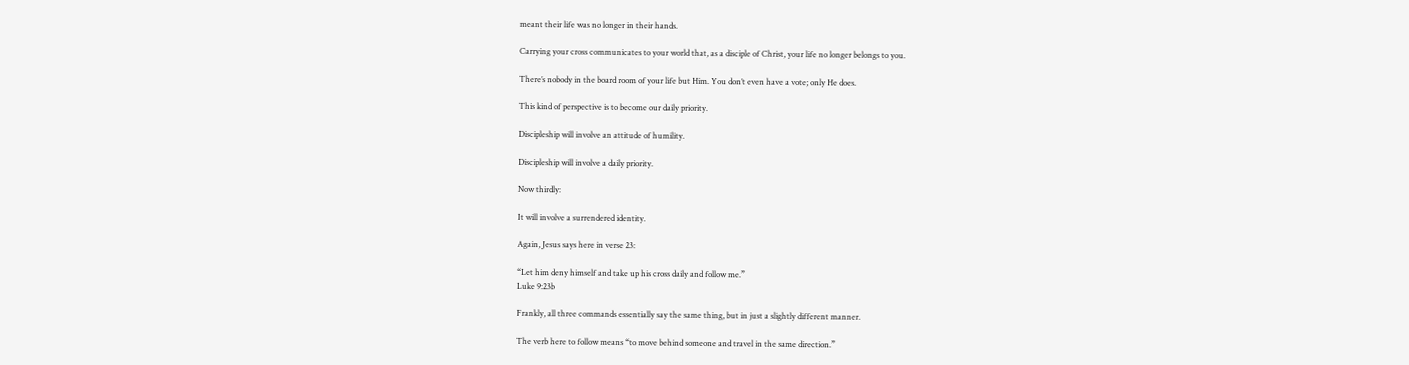meant their life was no longer in their hands.

Carrying your cross communicates to your world that, as a disciple of Christ, your life no longer belongs to you.

There’s nobody in the board room of your life but Him. You don’t even have a vote; only He does.

This kind of perspective is to become our daily priority.

Discipleship will involve an attitude of humility.

Discipleship will involve a daily priority.

Now thirdly:

It will involve a surrendered identity.

Again, Jesus says here in verse 23:

“Let him deny himself and take up his cross daily and follow me.”
Luke 9:23b

Frankly, all three commands essentially say the same thing, but in just a slightly different manner.

The verb here to follow means “to move behind someone and travel in the same direction.”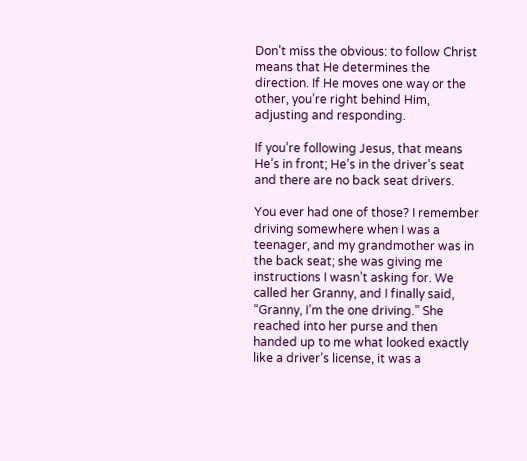Don’t miss the obvious: to follow Christ means that He determines the direction. If He moves one way or the other, you’re right behind Him, adjusting and responding.

If you’re following Jesus, that means He’s in front; He’s in the driver’s seat and there are no back seat drivers.

You ever had one of those? I remember driving somewhere when I was a teenager, and my grandmother was in the back seat; she was giving me instructions I wasn’t asking for. We called her Granny, and I finally said, “Granny, I’m the one driving.” She reached into her purse and then handed up to me what looked exactly like a driver’s license, it was a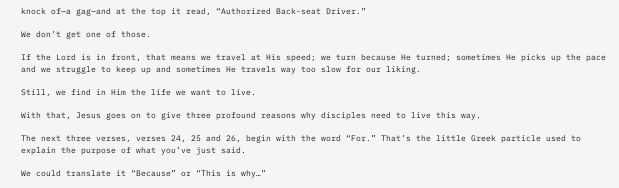knock of—a gag—and at the top it read, “Authorized Back-seat Driver.”

We don’t get one of those.

If the Lord is in front, that means we travel at His speed; we turn because He turned; sometimes He picks up the pace and we struggle to keep up and sometimes He travels way too slow for our liking.

Still, we find in Him the life we want to live.

With that, Jesus goes on to give three profound reasons why disciples need to live this way.

The next three verses, verses 24, 25 and 26, begin with the word “For.” That’s the little Greek particle used to explain the purpose of what you’ve just said.

We could translate it “Because” or “This is why…”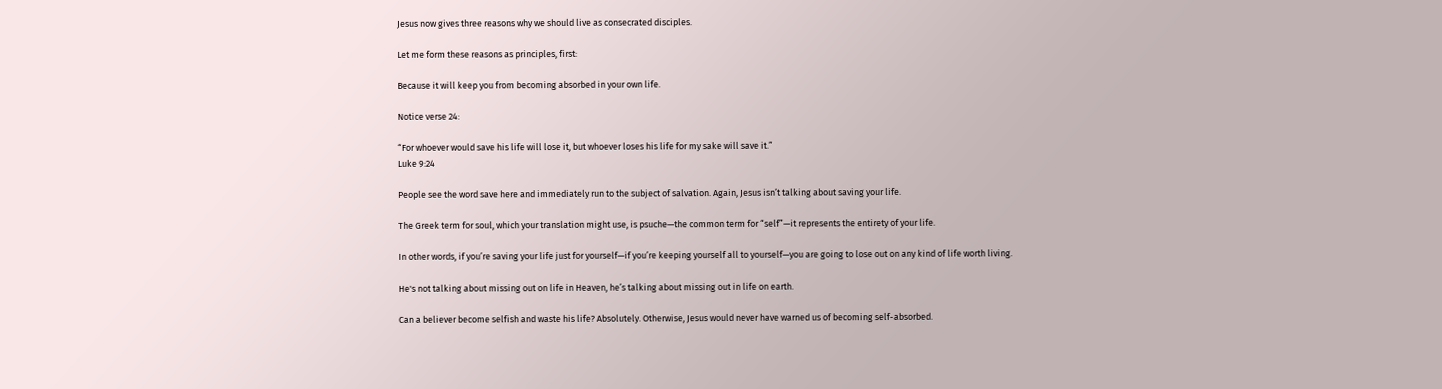Jesus now gives three reasons why we should live as consecrated disciples.

Let me form these reasons as principles, first:

Because it will keep you from becoming absorbed in your own life.

Notice verse 24:

“For whoever would save his life will lose it, but whoever loses his life for my sake will save it.”
Luke 9:24

People see the word save here and immediately run to the subject of salvation. Again, Jesus isn’t talking about saving your life.

The Greek term for soul, which your translation might use, is psuche—the common term for “self”—it represents the entirety of your life.

In other words, if you’re saving your life just for yourself—if you’re keeping yourself all to yourself—you are going to lose out on any kind of life worth living.

He's not talking about missing out on life in Heaven, he’s talking about missing out in life on earth.

Can a believer become selfish and waste his life? Absolutely. Otherwise, Jesus would never have warned us of becoming self-absorbed.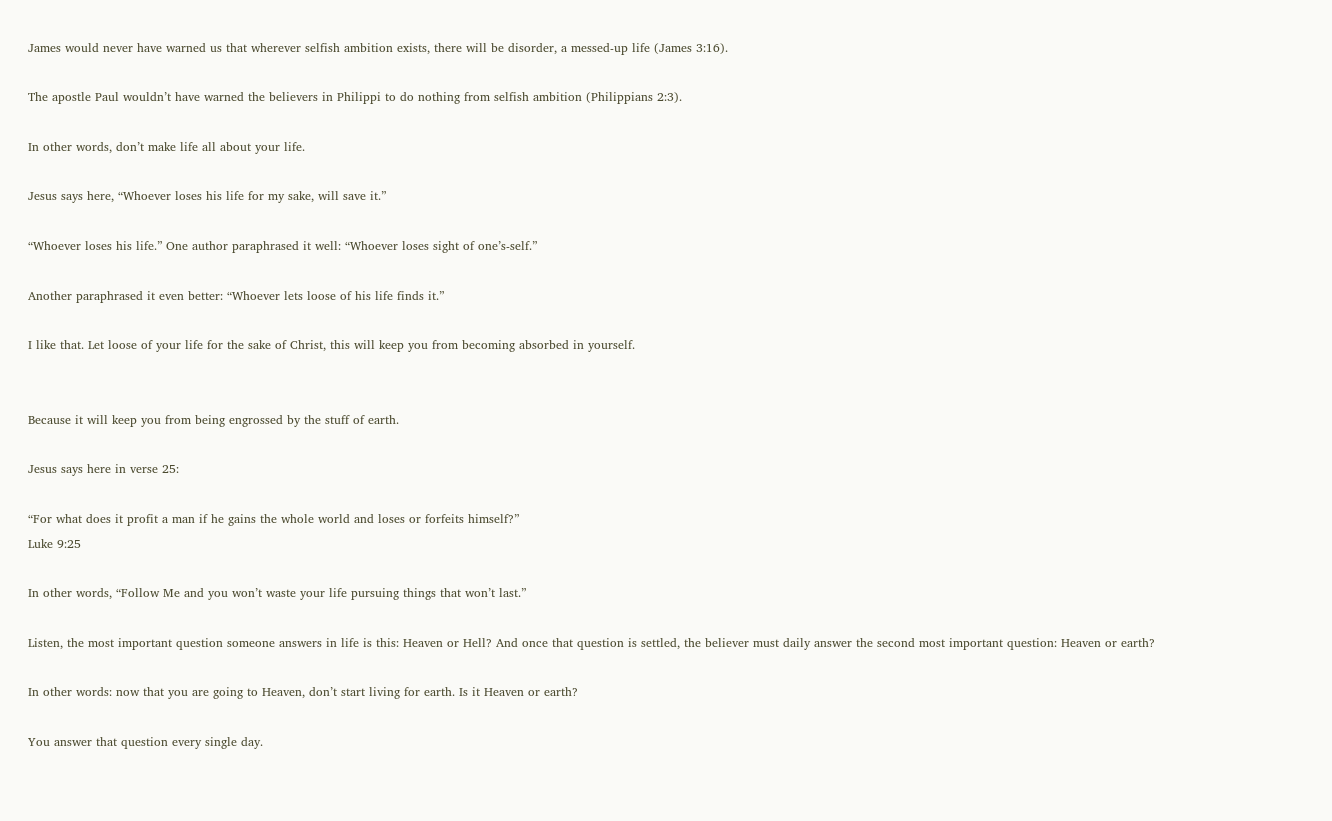James would never have warned us that wherever selfish ambition exists, there will be disorder, a messed-up life (James 3:16).

The apostle Paul wouldn’t have warned the believers in Philippi to do nothing from selfish ambition (Philippians 2:3).

In other words, don’t make life all about your life.

Jesus says here, “Whoever loses his life for my sake, will save it.”

“Whoever loses his life.” One author paraphrased it well: “Whoever loses sight of one’s-self.”

Another paraphrased it even better: “Whoever lets loose of his life finds it.”

I like that. Let loose of your life for the sake of Christ, this will keep you from becoming absorbed in yourself.


Because it will keep you from being engrossed by the stuff of earth.

Jesus says here in verse 25:

“For what does it profit a man if he gains the whole world and loses or forfeits himself?”
Luke 9:25

In other words, “Follow Me and you won’t waste your life pursuing things that won’t last.”

Listen, the most important question someone answers in life is this: Heaven or Hell? And once that question is settled, the believer must daily answer the second most important question: Heaven or earth?

In other words: now that you are going to Heaven, don’t start living for earth. Is it Heaven or earth?

You answer that question every single day.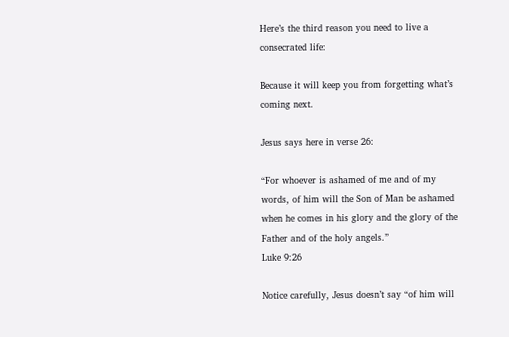Here’s the third reason you need to live a consecrated life:

Because it will keep you from forgetting what’s coming next.

Jesus says here in verse 26:

“For whoever is ashamed of me and of my words, of him will the Son of Man be ashamed when he comes in his glory and the glory of the Father and of the holy angels.”
Luke 9:26

Notice carefully, Jesus doesn’t say “of him will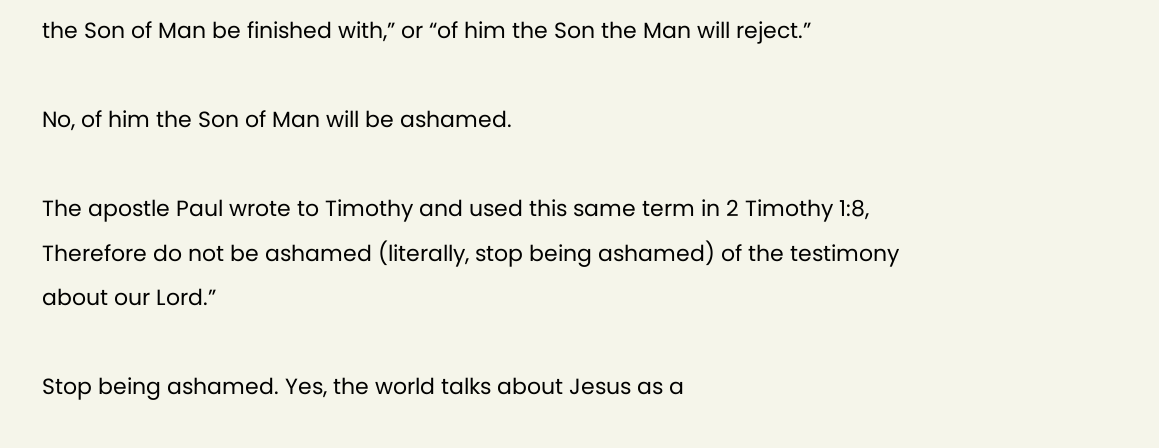the Son of Man be finished with,” or “of him the Son the Man will reject.”

No, of him the Son of Man will be ashamed.

The apostle Paul wrote to Timothy and used this same term in 2 Timothy 1:8, Therefore do not be ashamed (literally, stop being ashamed) of the testimony about our Lord.”

Stop being ashamed. Yes, the world talks about Jesus as a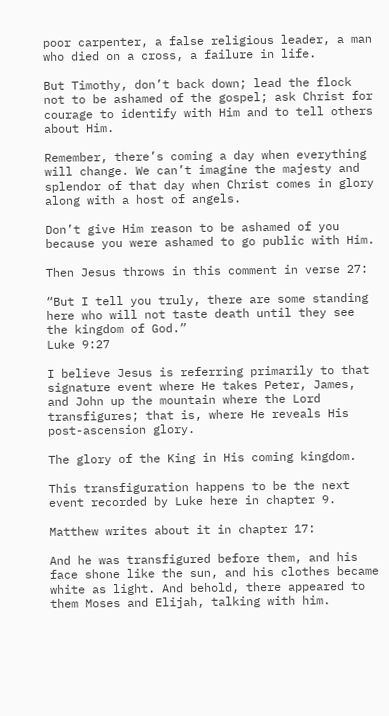poor carpenter, a false religious leader, a man who died on a cross, a failure in life.

But Timothy, don’t back down; lead the flock not to be ashamed of the gospel; ask Christ for courage to identify with Him and to tell others about Him.

Remember, there’s coming a day when everything will change. We can’t imagine the majesty and splendor of that day when Christ comes in glory along with a host of angels.

Don’t give Him reason to be ashamed of you because you were ashamed to go public with Him.

Then Jesus throws in this comment in verse 27:

“But I tell you truly, there are some standing here who will not taste death until they see the kingdom of God.”
Luke 9:27

I believe Jesus is referring primarily to that signature event where He takes Peter, James, and John up the mountain where the Lord transfigures; that is, where He reveals His post-ascension glory.

The glory of the King in His coming kingdom.

This transfiguration happens to be the next event recorded by Luke here in chapter 9.

Matthew writes about it in chapter 17:

And he was transfigured before them, and his face shone like the sun, and his clothes became white as light. And behold, there appeared to them Moses and Elijah, talking with him.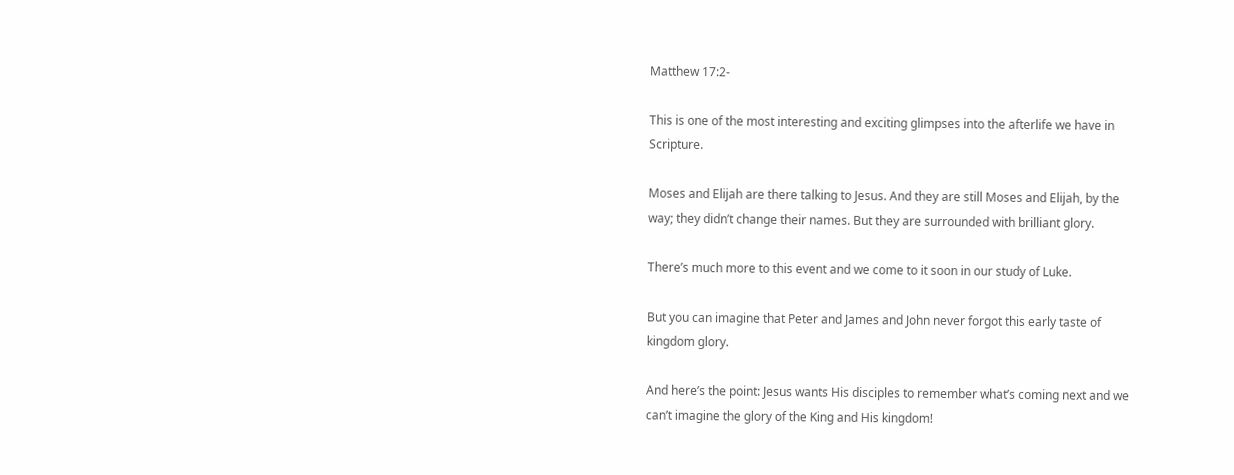Matthew 17:2-

This is one of the most interesting and exciting glimpses into the afterlife we have in Scripture.

Moses and Elijah are there talking to Jesus. And they are still Moses and Elijah, by the way; they didn’t change their names. But they are surrounded with brilliant glory.

There’s much more to this event and we come to it soon in our study of Luke.

But you can imagine that Peter and James and John never forgot this early taste of kingdom glory.

And here’s the point: Jesus wants His disciples to remember what’s coming next and we can’t imagine the glory of the King and His kingdom!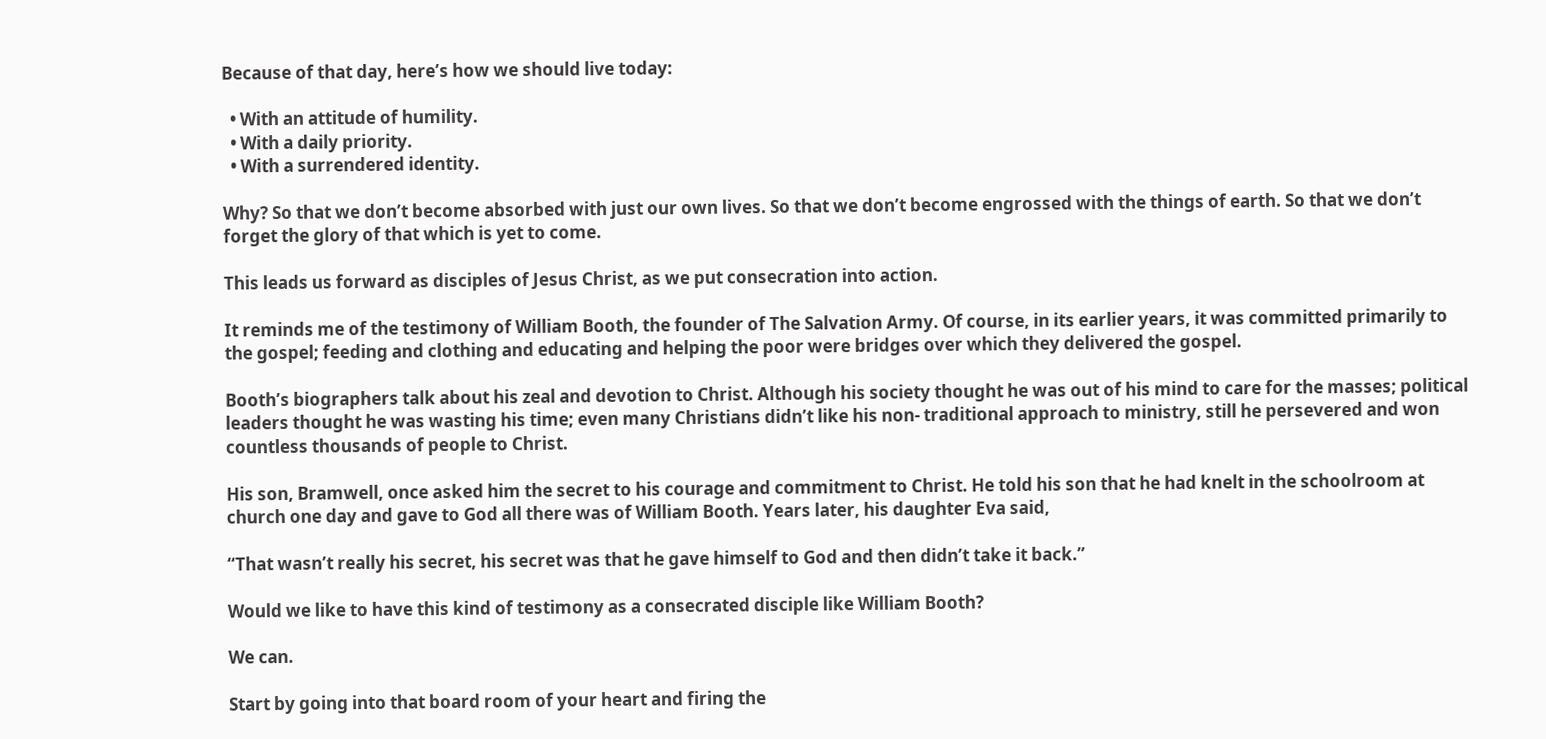Because of that day, here’s how we should live today:

  • With an attitude of humility.
  • With a daily priority.
  • With a surrendered identity.

Why? So that we don’t become absorbed with just our own lives. So that we don’t become engrossed with the things of earth. So that we don’t forget the glory of that which is yet to come.

This leads us forward as disciples of Jesus Christ, as we put consecration into action.

It reminds me of the testimony of William Booth, the founder of The Salvation Army. Of course, in its earlier years, it was committed primarily to the gospel; feeding and clothing and educating and helping the poor were bridges over which they delivered the gospel.

Booth’s biographers talk about his zeal and devotion to Christ. Although his society thought he was out of his mind to care for the masses; political leaders thought he was wasting his time; even many Christians didn’t like his non- traditional approach to ministry, still he persevered and won countless thousands of people to Christ.

His son, Bramwell, once asked him the secret to his courage and commitment to Christ. He told his son that he had knelt in the schoolroom at church one day and gave to God all there was of William Booth. Years later, his daughter Eva said,

“That wasn’t really his secret, his secret was that he gave himself to God and then didn’t take it back.”

Would we like to have this kind of testimony as a consecrated disciple like William Booth?

We can.

Start by going into that board room of your heart and firing the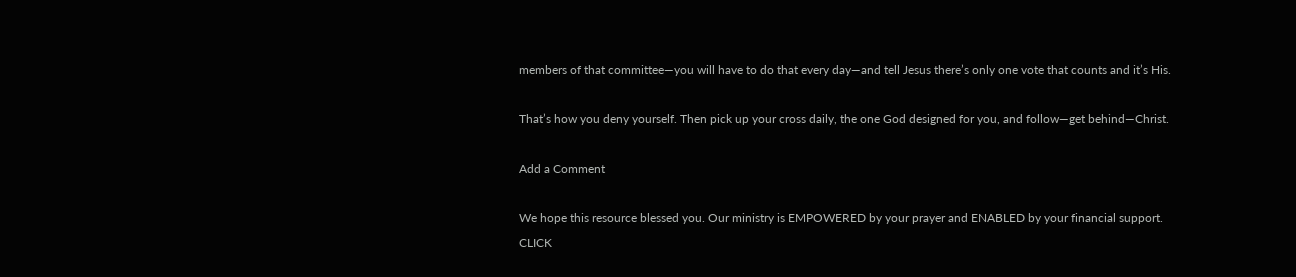members of that committee—you will have to do that every day—and tell Jesus there’s only one vote that counts and it’s His.

That’s how you deny yourself. Then pick up your cross daily, the one God designed for you, and follow—get behind—Christ.

Add a Comment

We hope this resource blessed you. Our ministry is EMPOWERED by your prayer and ENABLED by your financial support.
CLICK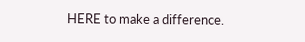HERE to make a difference.